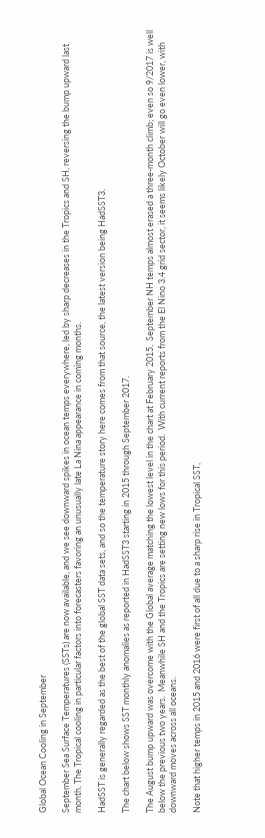Global Ocean Cooling in September

September Sea Surface Temperatures (SSTs) are now available, and we see downward spikes in ocean temps everywhere, led by sharp decreases in the Tropics and SH, reversing the bump upward last month. The Tropical cooling in particular factors into forecasters favoring an unusually late La Nina appearance in coming months.

HadSST is generally regarded as the best of the global SST data sets, and so the temperature story here comes from that source, the latest version being HadSST3.

The chart below shows SST monthly anomalies as reported in HadSST3 starting in 2015 through September 2017.

The August bump upward was overcome with the Global average matching the lowest level in the chart at February 2015.  September NH temps almost erased a three-month climb; even so 9/2017 is well below the previous two years.  Meanwhile SH and the Tropics are setting new lows for this period.  With current reports from the El Nino 3.4 grid sector, it seems likely October will go even lower, with downward moves across all oceans.

Note that higher temps in 2015 and 2016 were first of all due to a sharp rise in Tropical SST,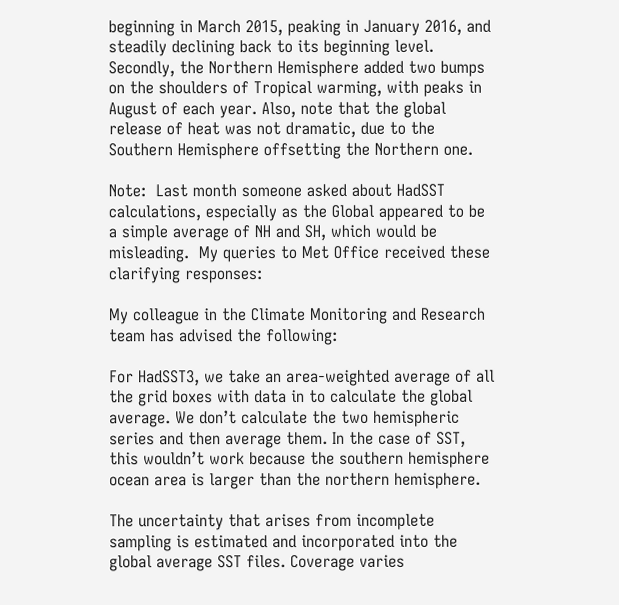beginning in March 2015, peaking in January 2016, and steadily declining back to its beginning level. Secondly, the Northern Hemisphere added two bumps on the shoulders of Tropical warming, with peaks in August of each year. Also, note that the global release of heat was not dramatic, due to the Southern Hemisphere offsetting the Northern one.

Note:  Last month someone asked about HadSST calculations, especially as the Global appeared to be a simple average of NH and SH, which would be misleading.  My queries to Met Office received these clarifying responses:

My colleague in the Climate Monitoring and Research team has advised the following:

For HadSST3, we take an area-weighted average of all the grid boxes with data in to calculate the global average. We don’t calculate the two hemispheric series and then average them. In the case of SST, this wouldn’t work because the southern hemisphere ocean area is larger than the northern hemisphere.

The uncertainty that arises from incomplete sampling is estimated and incorporated into the global average SST files. Coverage varies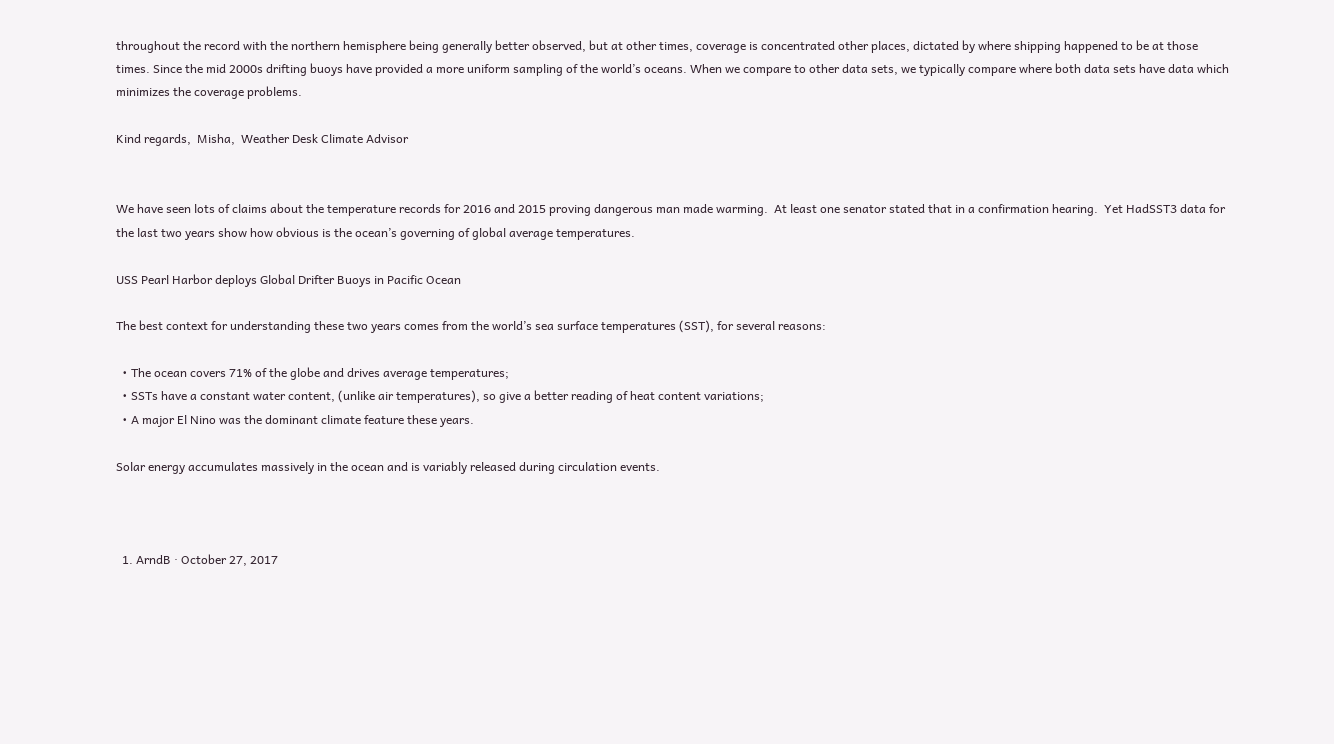throughout the record with the northern hemisphere being generally better observed, but at other times, coverage is concentrated other places, dictated by where shipping happened to be at those times. Since the mid 2000s drifting buoys have provided a more uniform sampling of the world’s oceans. When we compare to other data sets, we typically compare where both data sets have data which minimizes the coverage problems.

Kind regards,  Misha,  Weather Desk Climate Advisor


We have seen lots of claims about the temperature records for 2016 and 2015 proving dangerous man made warming.  At least one senator stated that in a confirmation hearing.  Yet HadSST3 data for the last two years show how obvious is the ocean’s governing of global average temperatures.

USS Pearl Harbor deploys Global Drifter Buoys in Pacific Ocean

The best context for understanding these two years comes from the world’s sea surface temperatures (SST), for several reasons:

  • The ocean covers 71% of the globe and drives average temperatures;
  • SSTs have a constant water content, (unlike air temperatures), so give a better reading of heat content variations;
  • A major El Nino was the dominant climate feature these years.

Solar energy accumulates massively in the ocean and is variably released during circulation events.



  1. ArndB · October 27, 2017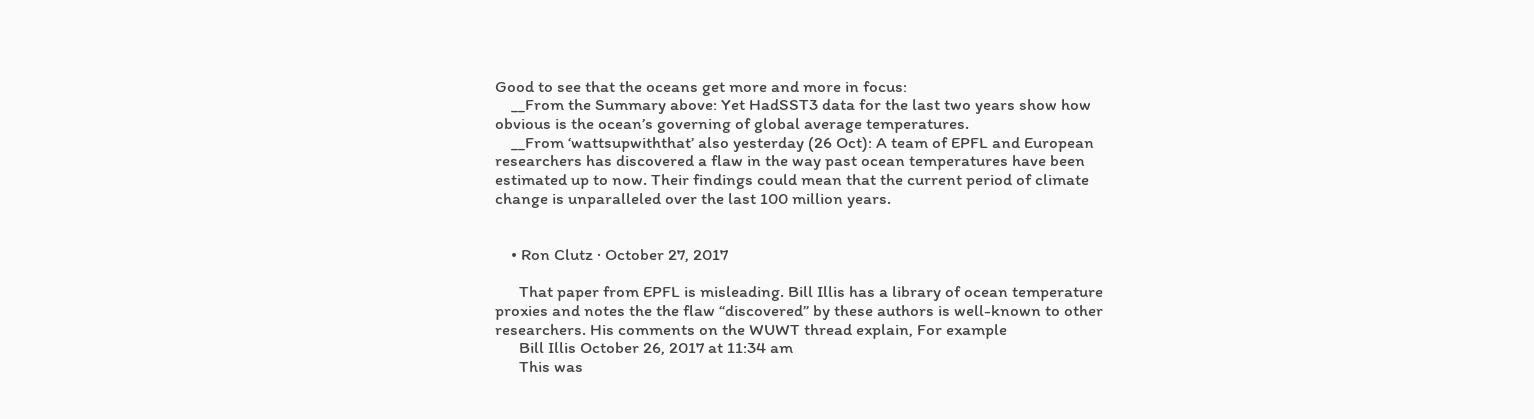Good to see that the oceans get more and more in focus:
    __From the Summary above: Yet HadSST3 data for the last two years show how obvious is the ocean’s governing of global average temperatures.
    __From ‘wattsupwiththat’ also yesterday (26 Oct): A team of EPFL and European researchers has discovered a flaw in the way past ocean temperatures have been estimated up to now. Their findings could mean that the current period of climate change is unparalleled over the last 100 million years.


    • Ron Clutz · October 27, 2017

      That paper from EPFL is misleading. Bill Illis has a library of ocean temperature proxies and notes the the flaw “discovered” by these authors is well-known to other researchers. His comments on the WUWT thread explain, For example
      Bill Illis October 26, 2017 at 11:34 am
      This was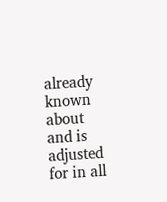already known about and is adjusted for in all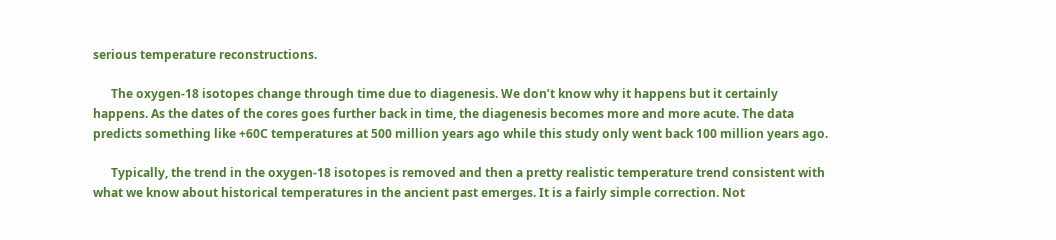serious temperature reconstructions.

      The oxygen-18 isotopes change through time due to diagenesis. We don’t know why it happens but it certainly happens. As the dates of the cores goes further back in time, the diagenesis becomes more and more acute. The data predicts something like +60C temperatures at 500 million years ago while this study only went back 100 million years ago.

      Typically, the trend in the oxygen-18 isotopes is removed and then a pretty realistic temperature trend consistent with what we know about historical temperatures in the ancient past emerges. It is a fairly simple correction. Not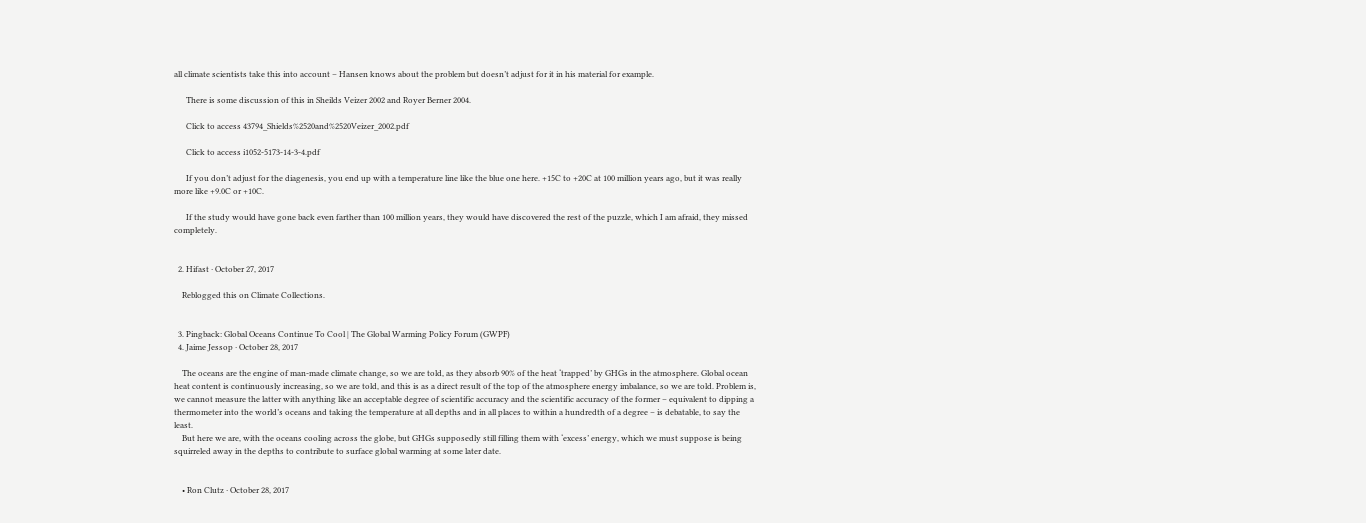all climate scientists take this into account – Hansen knows about the problem but doesn’t adjust for it in his material for example.

      There is some discussion of this in Sheilds Veizer 2002 and Royer Berner 2004.

      Click to access 43794_Shields%2520and%2520Veizer_2002.pdf

      Click to access i1052-5173-14-3-4.pdf

      If you don’t adjust for the diagenesis, you end up with a temperature line like the blue one here. +15C to +20C at 100 million years ago, but it was really more like +9.0C or +10C.

      If the study would have gone back even farther than 100 million years, they would have discovered the rest of the puzzle, which I am afraid, they missed completely.


  2. Hifast · October 27, 2017

    Reblogged this on Climate Collections.


  3. Pingback: Global Oceans Continue To Cool | The Global Warming Policy Forum (GWPF)
  4. Jaime Jessop · October 28, 2017

    The oceans are the engine of man-made climate change, so we are told, as they absorb 90% of the heat ‘trapped’ by GHGs in the atmosphere. Global ocean heat content is continuously increasing, so we are told, and this is as a direct result of the top of the atmosphere energy imbalance, so we are told. Problem is, we cannot measure the latter with anything like an acceptable degree of scientific accuracy and the scientific accuracy of the former – equivalent to dipping a thermometer into the world’s oceans and taking the temperature at all depths and in all places to within a hundredth of a degree – is debatable, to say the least.
    But here we are, with the oceans cooling across the globe, but GHGs supposedly still filling them with ‘excess’ energy, which we must suppose is being squirreled away in the depths to contribute to surface global warming at some later date.


    • Ron Clutz · October 28, 2017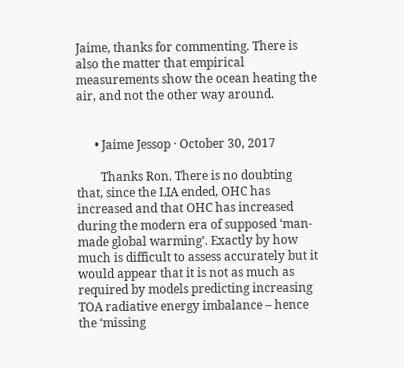Jaime, thanks for commenting. There is also the matter that empirical measurements show the ocean heating the air, and not the other way around.


      • Jaime Jessop · October 30, 2017

        Thanks Ron. There is no doubting that, since the LIA ended, OHC has increased and that OHC has increased during the modern era of supposed ‘man-made global warming’. Exactly by how much is difficult to assess accurately but it would appear that it is not as much as required by models predicting increasing TOA radiative energy imbalance – hence the ‘missing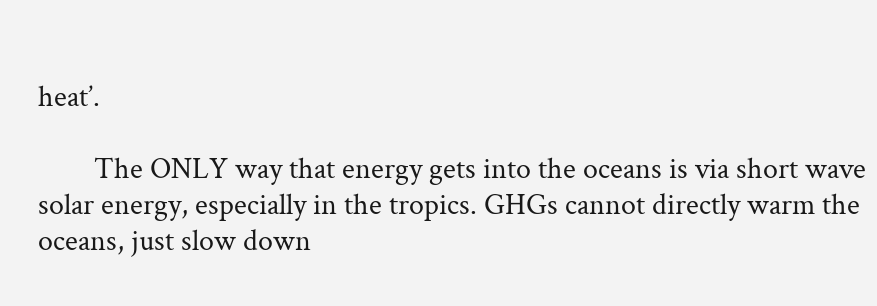heat’.

        The ONLY way that energy gets into the oceans is via short wave solar energy, especially in the tropics. GHGs cannot directly warm the oceans, just slow down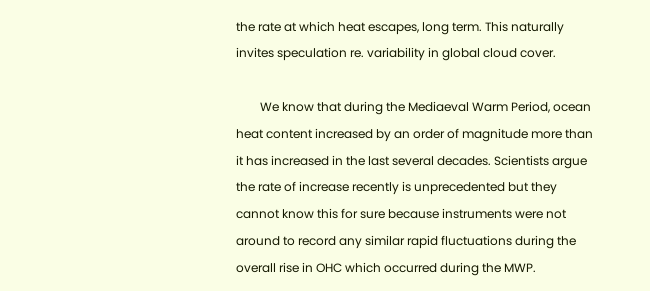the rate at which heat escapes, long term. This naturally invites speculation re. variability in global cloud cover.

        We know that during the Mediaeval Warm Period, ocean heat content increased by an order of magnitude more than it has increased in the last several decades. Scientists argue the rate of increase recently is unprecedented but they cannot know this for sure because instruments were not around to record any similar rapid fluctuations during the overall rise in OHC which occurred during the MWP.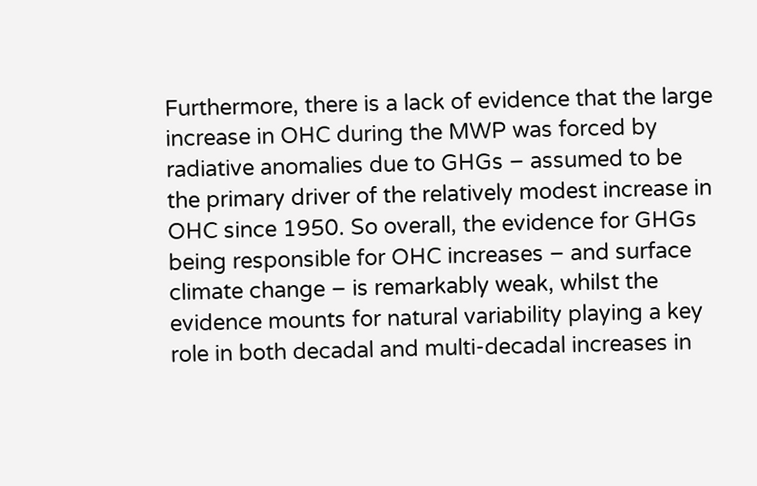Furthermore, there is a lack of evidence that the large increase in OHC during the MWP was forced by radiative anomalies due to GHGs – assumed to be the primary driver of the relatively modest increase in OHC since 1950. So overall, the evidence for GHGs being responsible for OHC increases – and surface climate change – is remarkably weak, whilst the evidence mounts for natural variability playing a key role in both decadal and multi-decadal increases in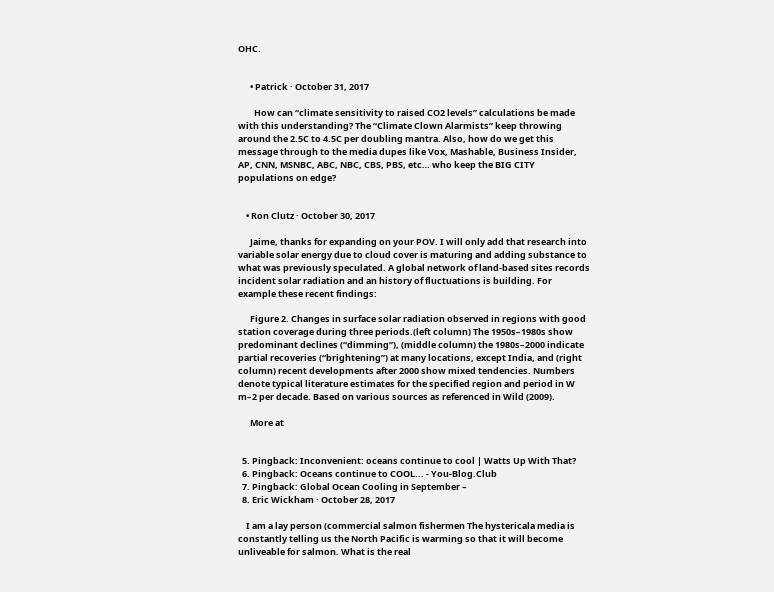OHC.


      • Patrick · October 31, 2017

        How can “climate sensitivity to raised CO2 levels” calculations be made with this understanding? The “Climate Clown Alarmists” keep throwing around the 2.5C to 4.5C per doubling mantra. Also, how do we get this message through to the media dupes like Vox, Mashable, Business Insider, AP, CNN, MSNBC, ABC, NBC, CBS, PBS, etc… who keep the BIG CITY populations on edge?


    • Ron Clutz · October 30, 2017

      Jaime, thanks for expanding on your POV. I will only add that research into variable solar energy due to cloud cover is maturing and adding substance to what was previously speculated. A global network of land-based sites records incident solar radiation and an history of fluctuations is building. For example these recent findings:

      Figure 2. Changes in surface solar radiation observed in regions with good station coverage during three periods.(left column) The 1950s–1980s show predominant declines (“dimming”), (middle column) the 1980s–2000 indicate partial recoveries (“brightening”) at many locations, except India, and (right column) recent developments after 2000 show mixed tendencies. Numbers denote typical literature estimates for the specified region and period in W m–2 per decade. Based on various sources as referenced in Wild (2009).

      More at


  5. Pingback: Inconvenient: oceans continue to cool | Watts Up With That?
  6. Pingback: Oceans continue to COOL... - You-Blog.Club
  7. Pingback: Global Ocean Cooling in September –
  8. Eric Wickham · October 28, 2017

    I am a lay person (commercial salmon fishermen The hystericala media is constantly telling us the North Pacific is warming so that it will become unliveable for salmon. What is the real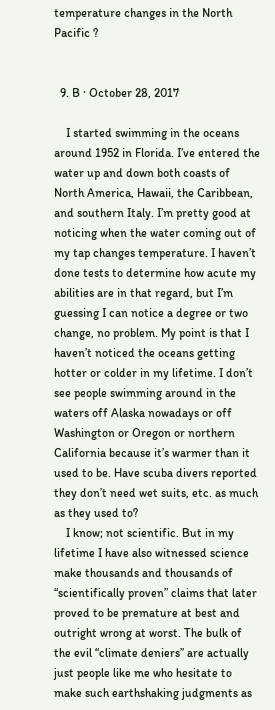temperature changes in the North Pacific ?


  9. B · October 28, 2017

    I started swimming in the oceans around 1952 in Florida. I’ve entered the water up and down both coasts of North America, Hawaii, the Caribbean, and southern Italy. I’m pretty good at noticing when the water coming out of my tap changes temperature. I haven’t done tests to determine how acute my abilities are in that regard, but I’m guessing I can notice a degree or two change, no problem. My point is that I haven’t noticed the oceans getting hotter or colder in my lifetime. I don’t see people swimming around in the waters off Alaska nowadays or off Washington or Oregon or northern California because it’s warmer than it used to be. Have scuba divers reported they don’t need wet suits, etc. as much as they used to?
    I know; not scientific. But in my lifetime I have also witnessed science make thousands and thousands of “scientifically proven” claims that later proved to be premature at best and outright wrong at worst. The bulk of the evil “climate deniers” are actually just people like me who hesitate to make such earthshaking judgments as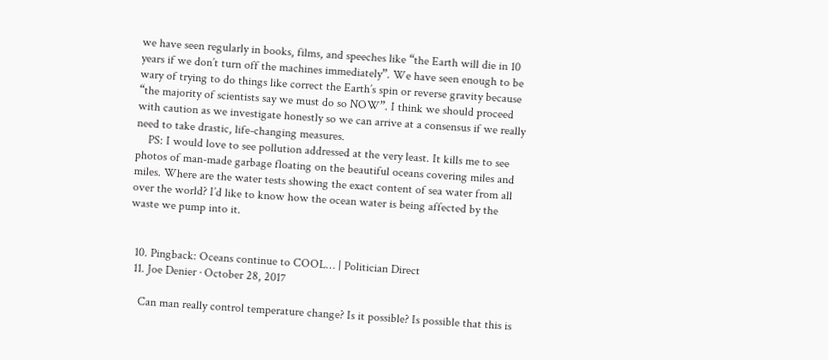we have seen regularly in books, films, and speeches like “the Earth will die in 10 years if we don’t turn off the machines immediately”. We have seen enough to be wary of trying to do things like correct the Earth’s spin or reverse gravity because “the majority of scientists say we must do so NOW”. I think we should proceed with caution as we investigate honestly so we can arrive at a consensus if we really need to take drastic, life-changing measures.
    PS: I would love to see pollution addressed at the very least. It kills me to see photos of man-made garbage floating on the beautiful oceans covering miles and miles. Where are the water tests showing the exact content of sea water from all over the world? I’d like to know how the ocean water is being affected by the waste we pump into it.


  10. Pingback: Oceans continue to COOL… | Politician Direct
  11. Joe Denier · October 28, 2017

    Can man really control temperature change? Is it possible? Is possible that this is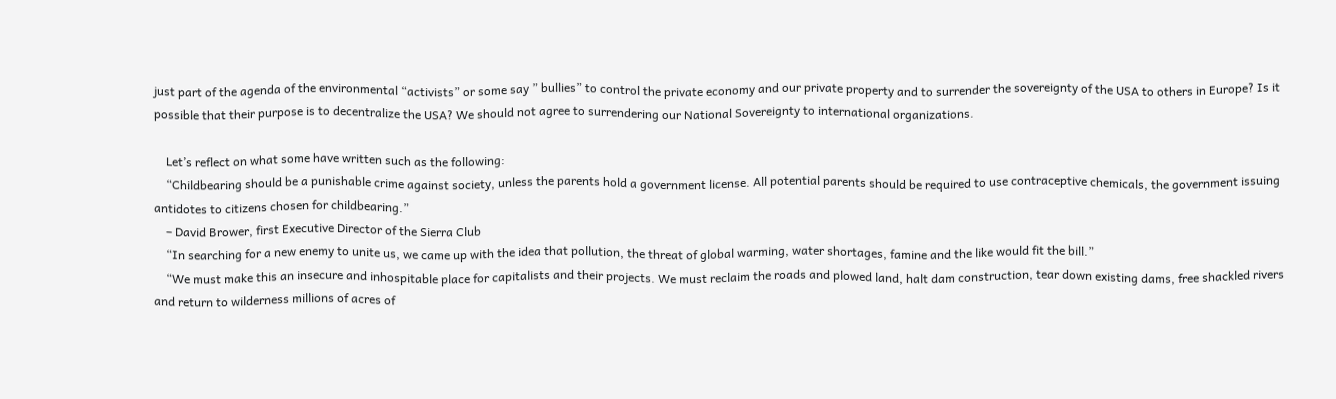just part of the agenda of the environmental “activists” or some say ” bullies” to control the private economy and our private property and to surrender the sovereignty of the USA to others in Europe? Is it possible that their purpose is to decentralize the USA? We should not agree to surrendering our National Sovereignty to international organizations.

    Let’s reflect on what some have written such as the following:
    “Childbearing should be a punishable crime against society, unless the parents hold a government license. All potential parents should be required to use contraceptive chemicals, the government issuing antidotes to citizens chosen for childbearing.”
    – David Brower, first Executive Director of the Sierra Club
    “In searching for a new enemy to unite us, we came up with the idea that pollution, the threat of global warming, water shortages, famine and the like would fit the bill.”
    “We must make this an insecure and inhospitable place for capitalists and their projects. We must reclaim the roads and plowed land, halt dam construction, tear down existing dams, free shackled rivers and return to wilderness millions of acres of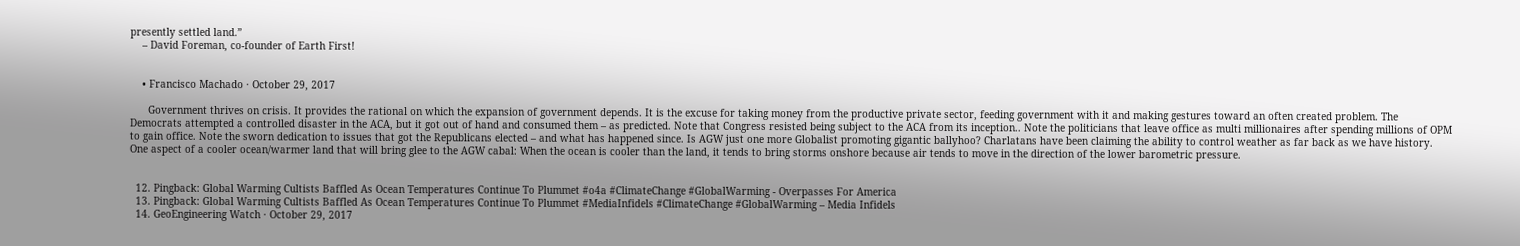presently settled land.”
    – David Foreman, co-founder of Earth First!


    • Francisco Machado · October 29, 2017

      Government thrives on crisis. It provides the rational on which the expansion of government depends. It is the excuse for taking money from the productive private sector, feeding government with it and making gestures toward an often created problem. The Democrats attempted a controlled disaster in the ACA, but it got out of hand and consumed them – as predicted. Note that Congress resisted being subject to the ACA from its inception.. Note the politicians that leave office as multi millionaires after spending millions of OPM to gain office. Note the sworn dedication to issues that got the Republicans elected – and what has happened since. Is AGW just one more Globalist promoting gigantic ballyhoo? Charlatans have been claiming the ability to control weather as far back as we have history. One aspect of a cooler ocean/warmer land that will bring glee to the AGW cabal: When the ocean is cooler than the land, it tends to bring storms onshore because air tends to move in the direction of the lower barometric pressure.


  12. Pingback: Global Warming Cultists Baffled As Ocean Temperatures Continue To Plummet #o4a #ClimateChange #GlobalWarming - Overpasses For America
  13. Pingback: Global Warming Cultists Baffled As Ocean Temperatures Continue To Plummet #MediaInfidels #ClimateChange #GlobalWarming – Media Infidels
  14. GeoEngineering Watch · October 29, 2017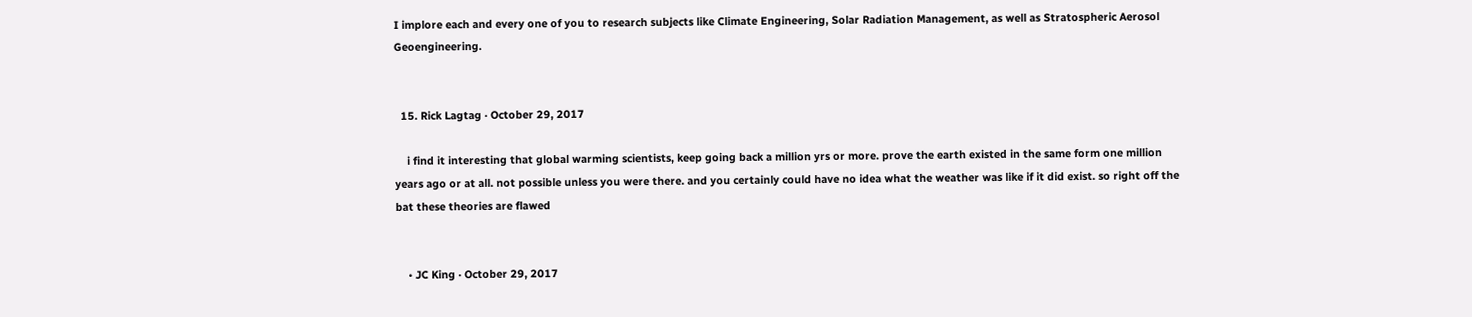I implore each and every one of you to research subjects like Climate Engineering, Solar Radiation Management, as well as Stratospheric Aerosol Geoengineering.


  15. Rick Lagtag · October 29, 2017

    i find it interesting that global warming scientists, keep going back a million yrs or more. prove the earth existed in the same form one million years ago or at all. not possible unless you were there. and you certainly could have no idea what the weather was like if it did exist. so right off the bat these theories are flawed


    • JC King · October 29, 2017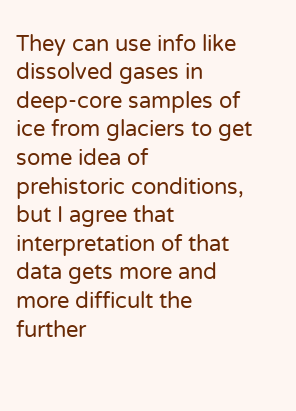They can use info like dissolved gases in deep-core samples of ice from glaciers to get some idea of prehistoric conditions, but I agree that interpretation of that data gets more and more difficult the further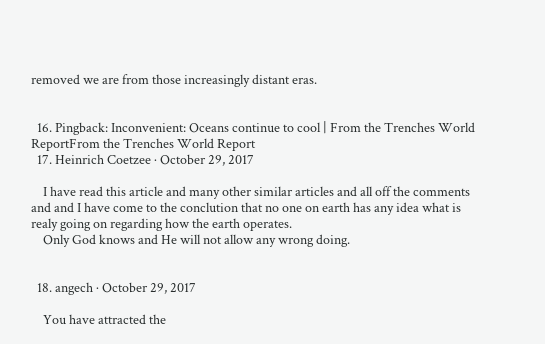removed we are from those increasingly distant eras.


  16. Pingback: Inconvenient: Oceans continue to cool | From the Trenches World ReportFrom the Trenches World Report
  17. Heinrich Coetzee · October 29, 2017

    I have read this article and many other similar articles and all off the comments and and I have come to the conclution that no one on earth has any idea what is realy going on regarding how the earth operates.
    Only God knows and He will not allow any wrong doing.


  18. angech · October 29, 2017

    You have attracted the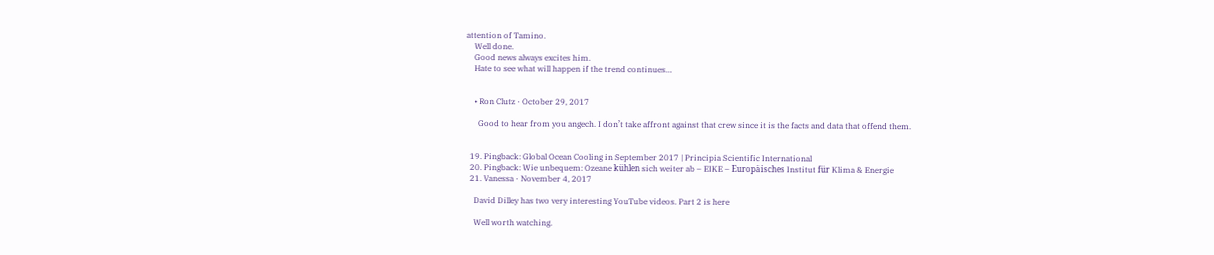attention of Tamino.
    Well done.
    Good news always excites him.
    Hate to see what will happen if the trend continues…


    • Ron Clutz · October 29, 2017

      Good to hear from you angech. I don’t take affront against that crew since it is the facts and data that offend them.


  19. Pingback: Global Ocean Cooling in September 2017 | Principia Scientific International
  20. Pingback: Wie unbequem: Ozeane kühlen sich weiter ab – EIKE – Europäisches Institut für Klima & Energie
  21. Vanessa · November 4, 2017

    David Dilley has two very interesting YouTube videos. Part 2 is here

    Well worth watching.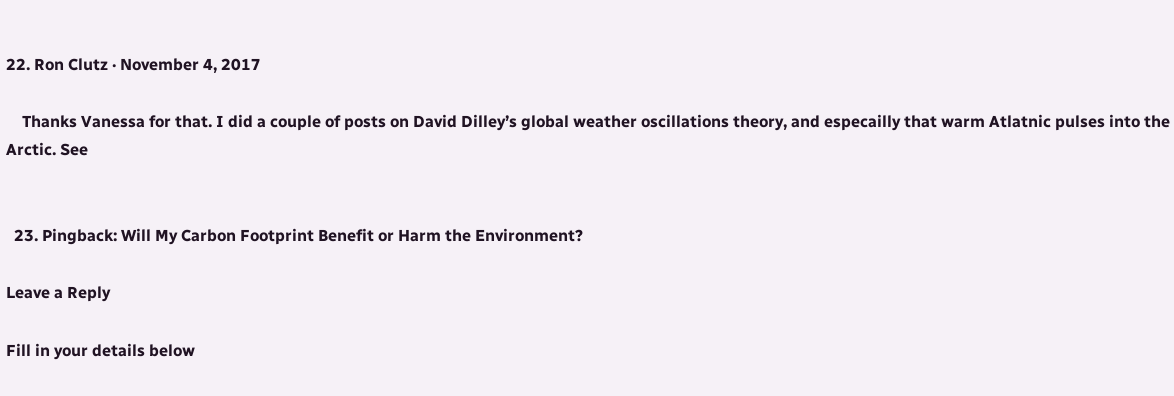22. Ron Clutz · November 4, 2017

    Thanks Vanessa for that. I did a couple of posts on David Dilley’s global weather oscillations theory, and especailly that warm Atlatnic pulses into the Arctic. See


  23. Pingback: Will My Carbon Footprint Benefit or Harm the Environment?

Leave a Reply

Fill in your details below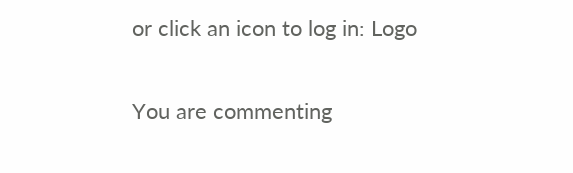or click an icon to log in: Logo

You are commenting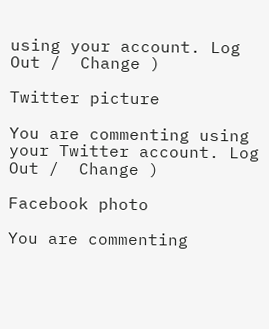using your account. Log Out /  Change )

Twitter picture

You are commenting using your Twitter account. Log Out /  Change )

Facebook photo

You are commenting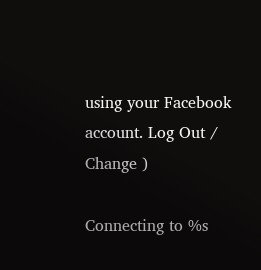using your Facebook account. Log Out /  Change )

Connecting to %s